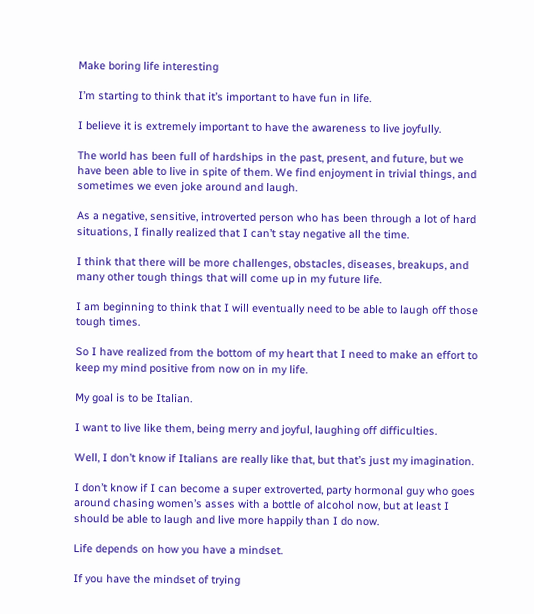Make boring life interesting

I’m starting to think that it’s important to have fun in life.

I believe it is extremely important to have the awareness to live joyfully.

The world has been full of hardships in the past, present, and future, but we have been able to live in spite of them. We find enjoyment in trivial things, and sometimes we even joke around and laugh.

As a negative, sensitive, introverted person who has been through a lot of hard situations, I finally realized that I can’t stay negative all the time.

I think that there will be more challenges, obstacles, diseases, breakups, and many other tough things that will come up in my future life.

I am beginning to think that I will eventually need to be able to laugh off those tough times.

So I have realized from the bottom of my heart that I need to make an effort to keep my mind positive from now on in my life.

My goal is to be Italian.

I want to live like them, being merry and joyful, laughing off difficulties.

Well, I don’t know if Italians are really like that, but that’s just my imagination.

I don’t know if I can become a super extroverted, party hormonal guy who goes around chasing women’s asses with a bottle of alcohol now, but at least I should be able to laugh and live more happily than I do now.

Life depends on how you have a mindset.

If you have the mindset of trying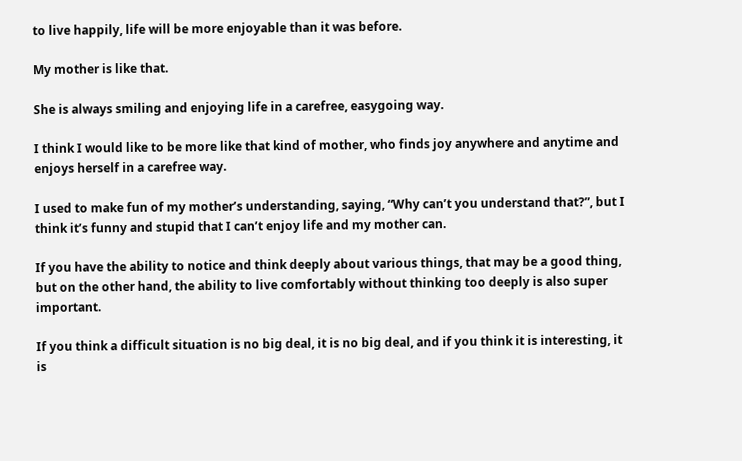to live happily, life will be more enjoyable than it was before.

My mother is like that.

She is always smiling and enjoying life in a carefree, easygoing way.

I think I would like to be more like that kind of mother, who finds joy anywhere and anytime and enjoys herself in a carefree way.

I used to make fun of my mother’s understanding, saying, “Why can’t you understand that?”, but I think it’s funny and stupid that I can’t enjoy life and my mother can.

If you have the ability to notice and think deeply about various things, that may be a good thing, but on the other hand, the ability to live comfortably without thinking too deeply is also super important.

If you think a difficult situation is no big deal, it is no big deal, and if you think it is interesting, it is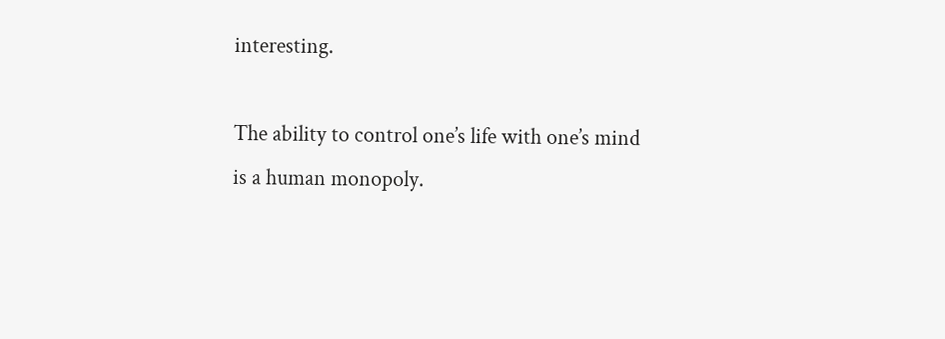interesting.

The ability to control one’s life with one’s mind is a human monopoly.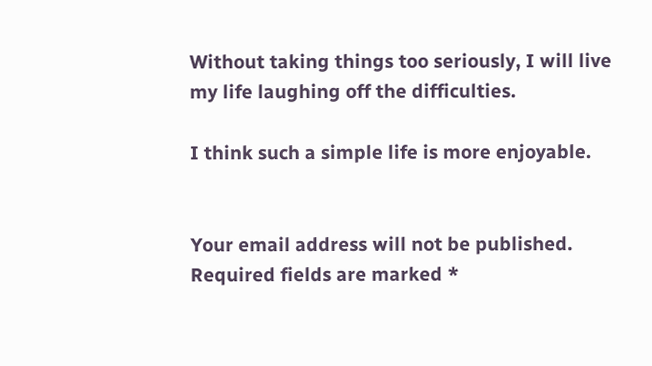Without taking things too seriously, I will live my life laughing off the difficulties.

I think such a simple life is more enjoyable.


Your email address will not be published. Required fields are marked *